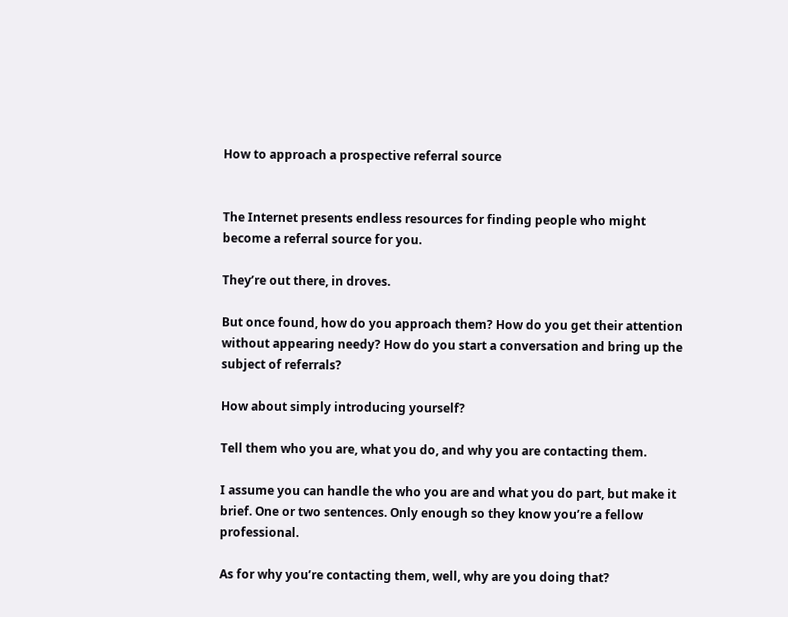How to approach a prospective referral source


The Internet presents endless resources for finding people who might become a referral source for you.

They’re out there, in droves.

But once found, how do you approach them? How do you get their attention without appearing needy? How do you start a conversation and bring up the subject of referrals?

How about simply introducing yourself?

Tell them who you are, what you do, and why you are contacting them.

I assume you can handle the who you are and what you do part, but make it brief. One or two sentences. Only enough so they know you’re a fellow professional.

As for why you’re contacting them, well, why are you doing that?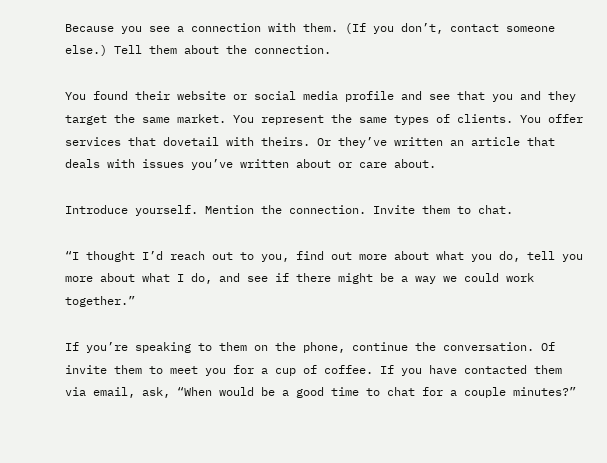Because you see a connection with them. (If you don’t, contact someone else.) Tell them about the connection.

You found their website or social media profile and see that you and they target the same market. You represent the same types of clients. You offer services that dovetail with theirs. Or they’ve written an article that deals with issues you’ve written about or care about.

Introduce yourself. Mention the connection. Invite them to chat.

“I thought I’d reach out to you, find out more about what you do, tell you more about what I do, and see if there might be a way we could work together.”

If you’re speaking to them on the phone, continue the conversation. Of invite them to meet you for a cup of coffee. If you have contacted them via email, ask, “When would be a good time to chat for a couple minutes?”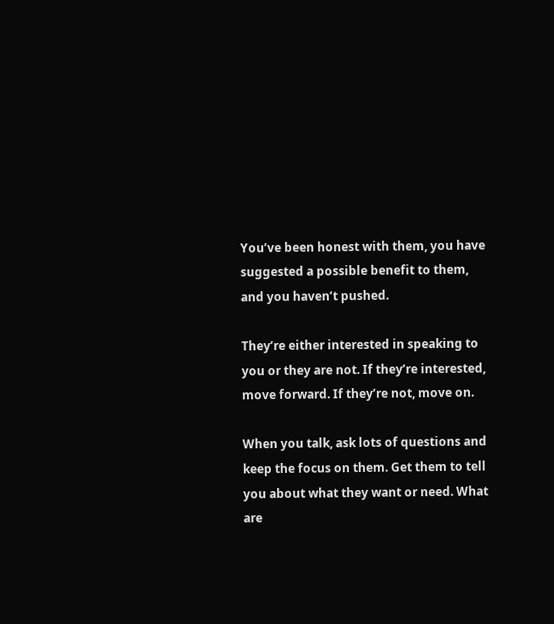You’ve been honest with them, you have suggested a possible benefit to them, and you haven’t pushed.

They’re either interested in speaking to you or they are not. If they’re interested, move forward. If they’re not, move on.

When you talk, ask lots of questions and keep the focus on them. Get them to tell you about what they want or need. What are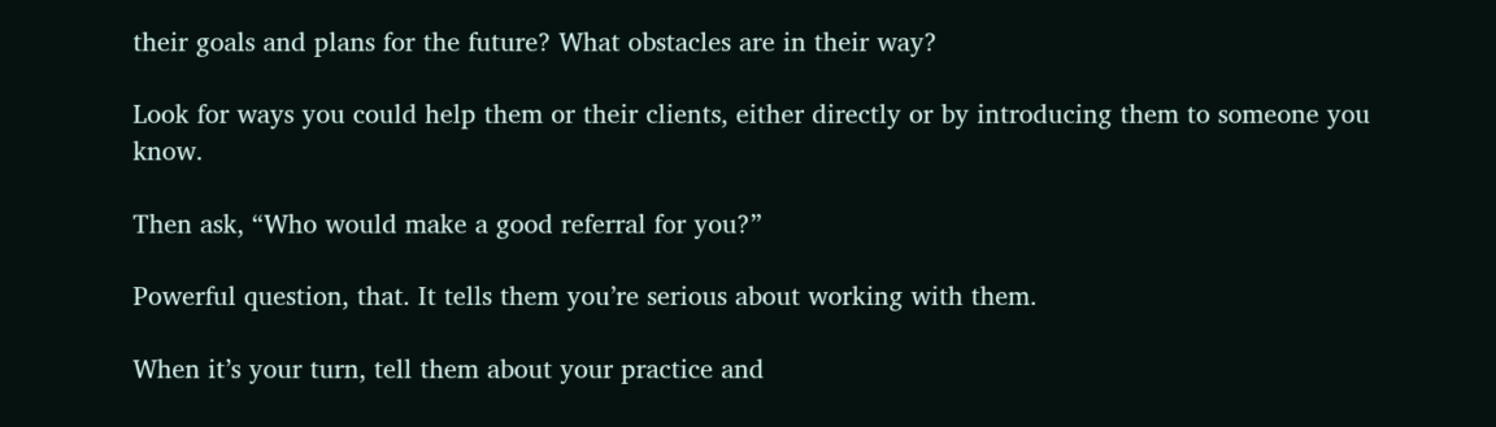their goals and plans for the future? What obstacles are in their way?

Look for ways you could help them or their clients, either directly or by introducing them to someone you know.

Then ask, “Who would make a good referral for you?”

Powerful question, that. It tells them you’re serious about working with them.

When it’s your turn, tell them about your practice and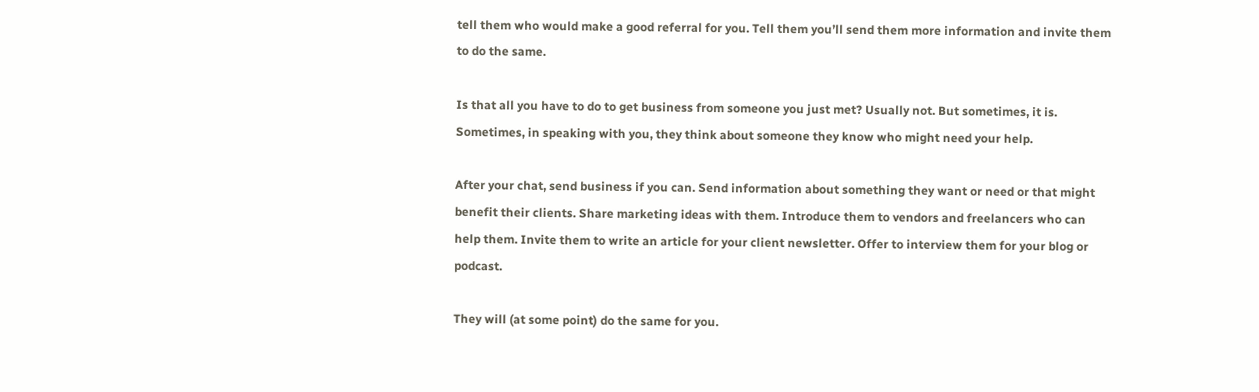tell them who would make a good referral for you. Tell them you’ll send them more information and invite them to do the same.

Is that all you have to do to get business from someone you just met? Usually not. But sometimes, it is. Sometimes, in speaking with you, they think about someone they know who might need your help.

After your chat, send business if you can. Send information about something they want or need or that might benefit their clients. Share marketing ideas with them. Introduce them to vendors and freelancers who can help them. Invite them to write an article for your client newsletter. Offer to interview them for your blog or podcast.

They will (at some point) do the same for you.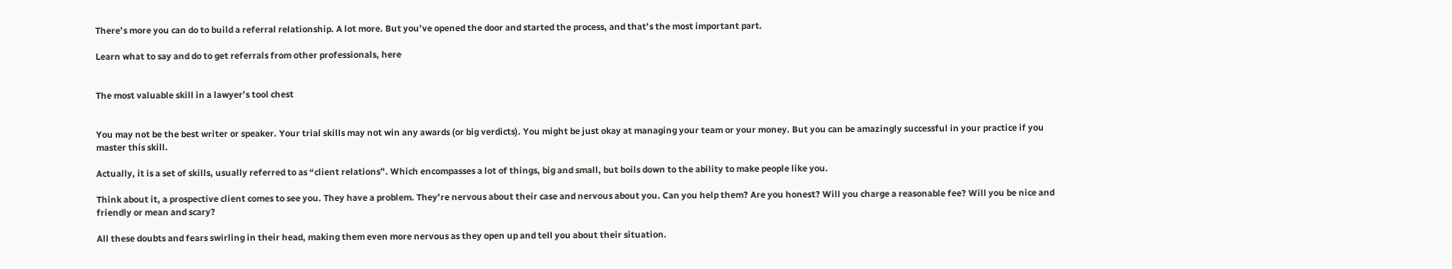There’s more you can do to build a referral relationship. A lot more. But you’ve opened the door and started the process, and that’s the most important part.

Learn what to say and do to get referrals from other professionals, here


The most valuable skill in a lawyer’s tool chest


You may not be the best writer or speaker. Your trial skills may not win any awards (or big verdicts). You might be just okay at managing your team or your money. But you can be amazingly successful in your practice if you master this skill.

Actually, it is a set of skills, usually referred to as “client relations”. Which encompasses a lot of things, big and small, but boils down to the ability to make people like you.

Think about it, a prospective client comes to see you. They have a problem. They’re nervous about their case and nervous about you. Can you help them? Are you honest? Will you charge a reasonable fee? Will you be nice and friendly or mean and scary?

All these doubts and fears swirling in their head, making them even more nervous as they open up and tell you about their situation.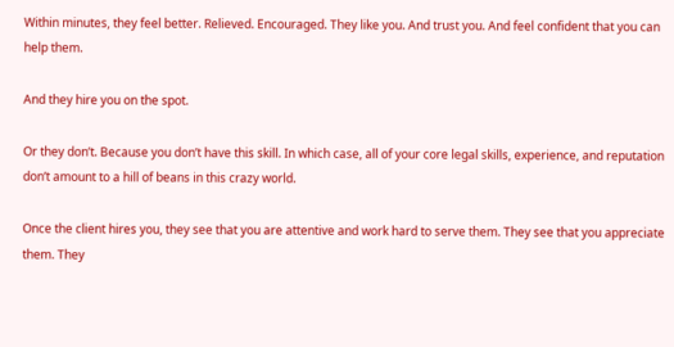Within minutes, they feel better. Relieved. Encouraged. They like you. And trust you. And feel confident that you can help them.

And they hire you on the spot.

Or they don’t. Because you don’t have this skill. In which case, all of your core legal skills, experience, and reputation don’t amount to a hill of beans in this crazy world.

Once the client hires you, they see that you are attentive and work hard to serve them. They see that you appreciate them. They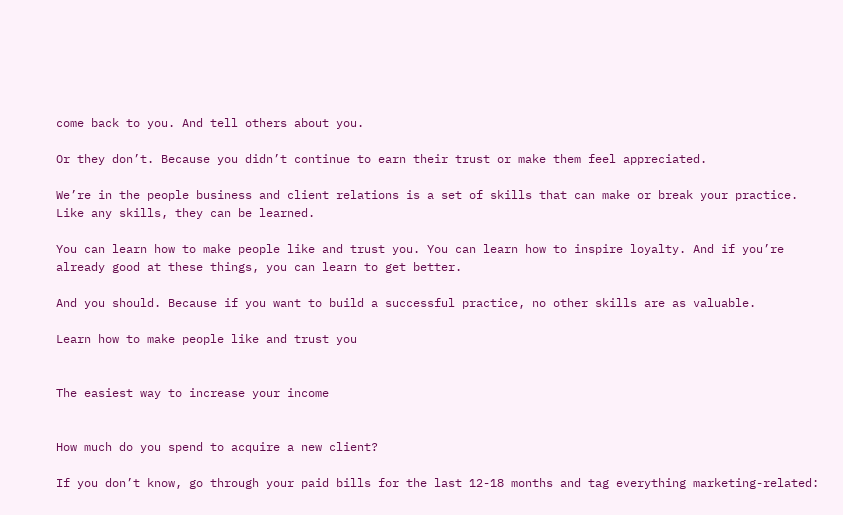come back to you. And tell others about you.

Or they don’t. Because you didn’t continue to earn their trust or make them feel appreciated.

We’re in the people business and client relations is a set of skills that can make or break your practice. Like any skills, they can be learned.

You can learn how to make people like and trust you. You can learn how to inspire loyalty. And if you’re already good at these things, you can learn to get better.

And you should. Because if you want to build a successful practice, no other skills are as valuable.

Learn how to make people like and trust you


The easiest way to increase your income


How much do you spend to acquire a new client?

If you don’t know, go through your paid bills for the last 12-18 months and tag everything marketing-related: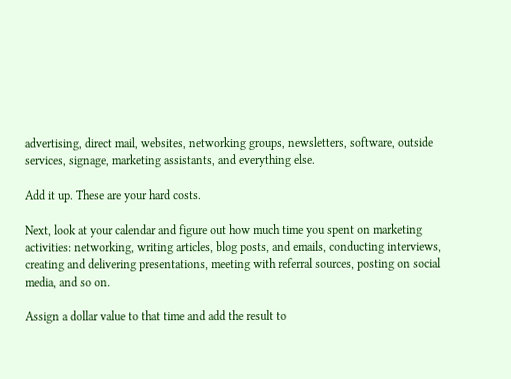advertising, direct mail, websites, networking groups, newsletters, software, outside services, signage, marketing assistants, and everything else.

Add it up. These are your hard costs.

Next, look at your calendar and figure out how much time you spent on marketing activities: networking, writing articles, blog posts, and emails, conducting interviews, creating and delivering presentations, meeting with referral sources, posting on social media, and so on.

Assign a dollar value to that time and add the result to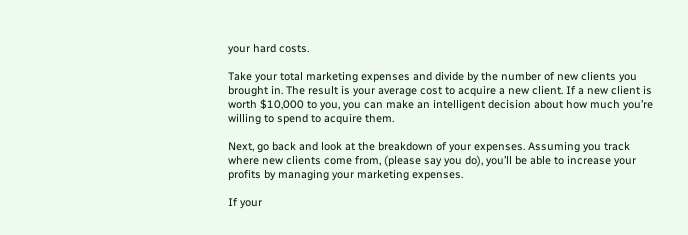your hard costs.

Take your total marketing expenses and divide by the number of new clients you brought in. The result is your average cost to acquire a new client. If a new client is worth $10,000 to you, you can make an intelligent decision about how much you’re willing to spend to acquire them.

Next, go back and look at the breakdown of your expenses. Assuming you track where new clients come from, (please say you do), you’ll be able to increase your profits by managing your marketing expenses.

If your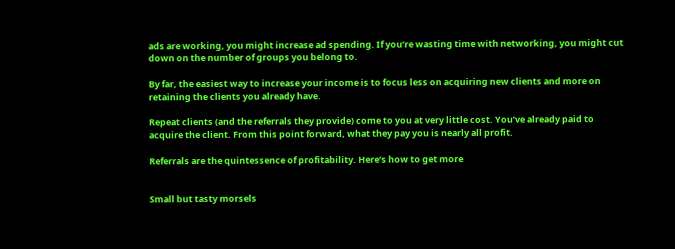ads are working, you might increase ad spending. If you’re wasting time with networking, you might cut down on the number of groups you belong to.

By far, the easiest way to increase your income is to focus less on acquiring new clients and more on retaining the clients you already have.

Repeat clients (and the referrals they provide) come to you at very little cost. You’ve already paid to acquire the client. From this point forward, what they pay you is nearly all profit.

Referrals are the quintessence of profitability. Here’s how to get more


Small but tasty morsels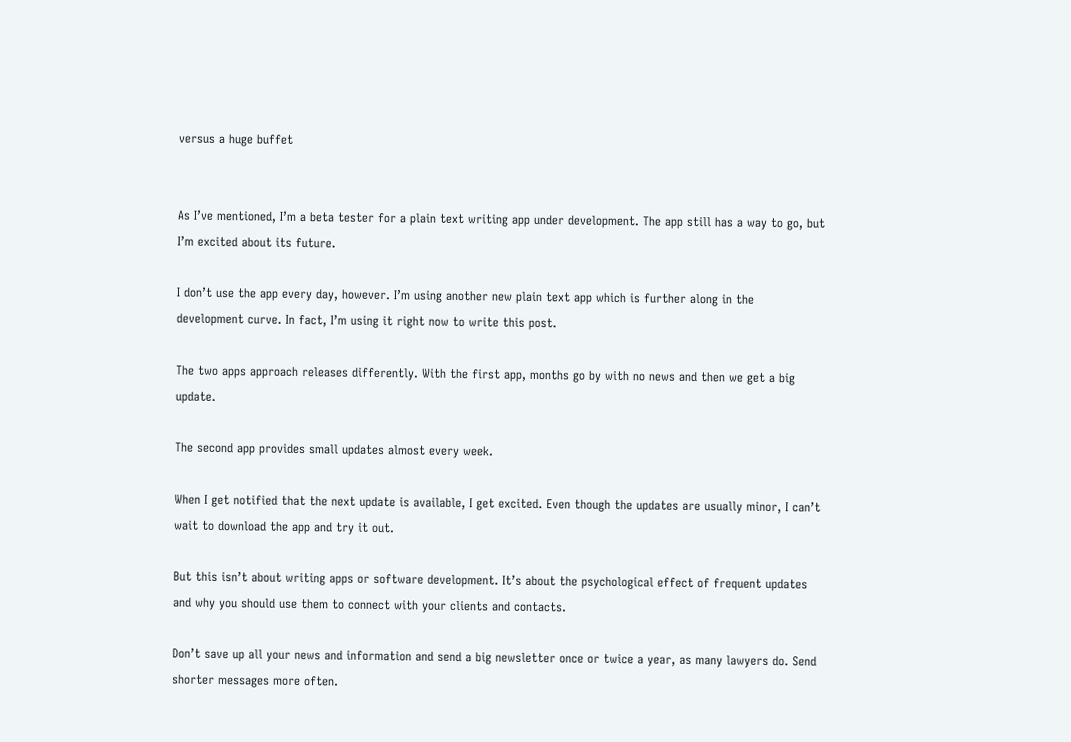versus a huge buffet


As I’ve mentioned, I’m a beta tester for a plain text writing app under development. The app still has a way to go, but I’m excited about its future.

I don’t use the app every day, however. I’m using another new plain text app which is further along in the development curve. In fact, I’m using it right now to write this post.

The two apps approach releases differently. With the first app, months go by with no news and then we get a big update.

The second app provides small updates almost every week.

When I get notified that the next update is available, I get excited. Even though the updates are usually minor, I can’t wait to download the app and try it out.

But this isn’t about writing apps or software development. It’s about the psychological effect of frequent updates and why you should use them to connect with your clients and contacts.

Don’t save up all your news and information and send a big newsletter once or twice a year, as many lawyers do. Send shorter messages more often.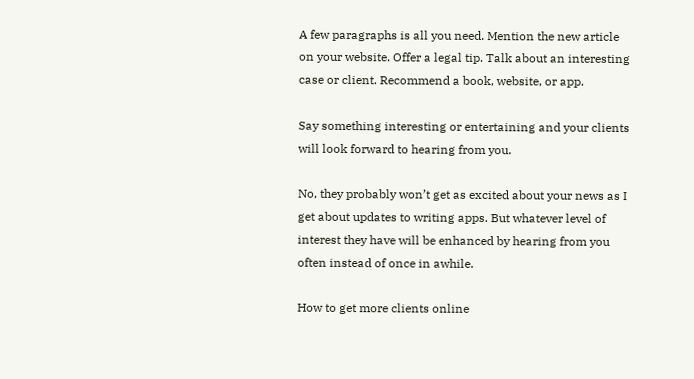A few paragraphs is all you need. Mention the new article on your website. Offer a legal tip. Talk about an interesting case or client. Recommend a book, website, or app.

Say something interesting or entertaining and your clients will look forward to hearing from you.

No, they probably won’t get as excited about your news as I get about updates to writing apps. But whatever level of interest they have will be enhanced by hearing from you often instead of once in awhile.

How to get more clients online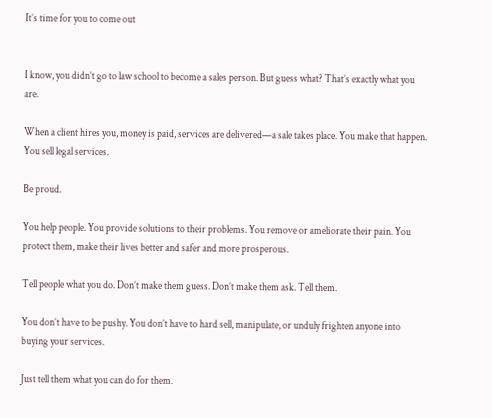It’s time for you to come out


I know, you didn’t go to law school to become a sales person. But guess what? That’s exactly what you are.

When a client hires you, money is paid, services are delivered—a sale takes place. You make that happen. You sell legal services.

Be proud.

You help people. You provide solutions to their problems. You remove or ameliorate their pain. You protect them, make their lives better and safer and more prosperous.

Tell people what you do. Don’t make them guess. Don’t make them ask. Tell them.

You don’t have to be pushy. You don’t have to hard sell, manipulate, or unduly frighten anyone into buying your services.

Just tell them what you can do for them.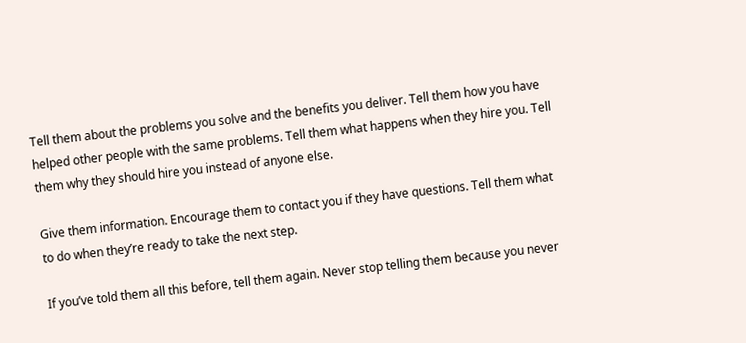Tell them about the problems you solve and the benefits you deliver. Tell them how you have helped other people with the same problems. Tell them what happens when they hire you. Tell them why they should hire you instead of anyone else.

Give them information. Encourage them to contact you if they have questions. Tell them what to do when they’re ready to take the next step.

If you’ve told them all this before, tell them again. Never stop telling them because you never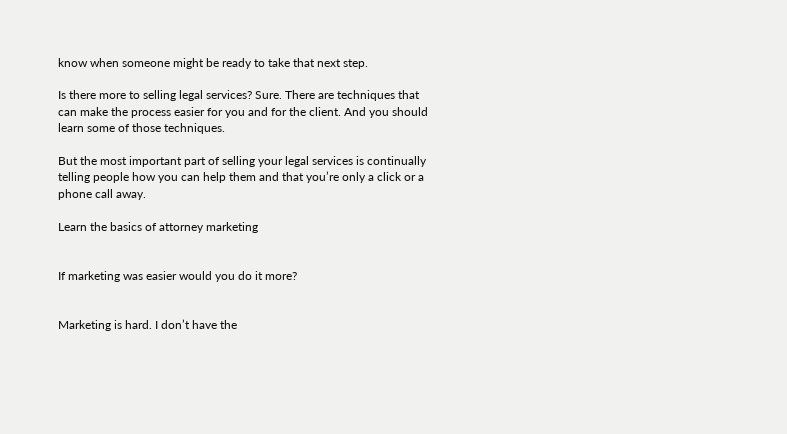know when someone might be ready to take that next step.

Is there more to selling legal services? Sure. There are techniques that can make the process easier for you and for the client. And you should learn some of those techniques.

But the most important part of selling your legal services is continually telling people how you can help them and that you’re only a click or a phone call away.

Learn the basics of attorney marketing


If marketing was easier would you do it more?


Marketing is hard. I don’t have the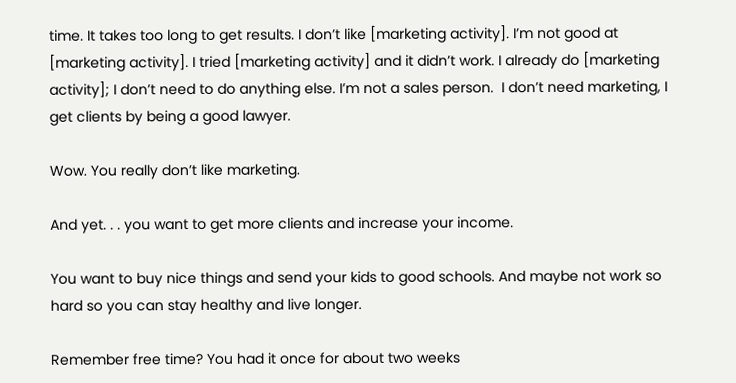time. It takes too long to get results. I don’t like [marketing activity]. I’m not good at [marketing activity]. I tried [marketing activity] and it didn’t work. I already do [marketing activity]; I don’t need to do anything else. I’m not a sales person.  I don’t need marketing, I get clients by being a good lawyer.

Wow. You really don’t like marketing.

And yet. . . you want to get more clients and increase your income.

You want to buy nice things and send your kids to good schools. And maybe not work so hard so you can stay healthy and live longer.

Remember free time? You had it once for about two weeks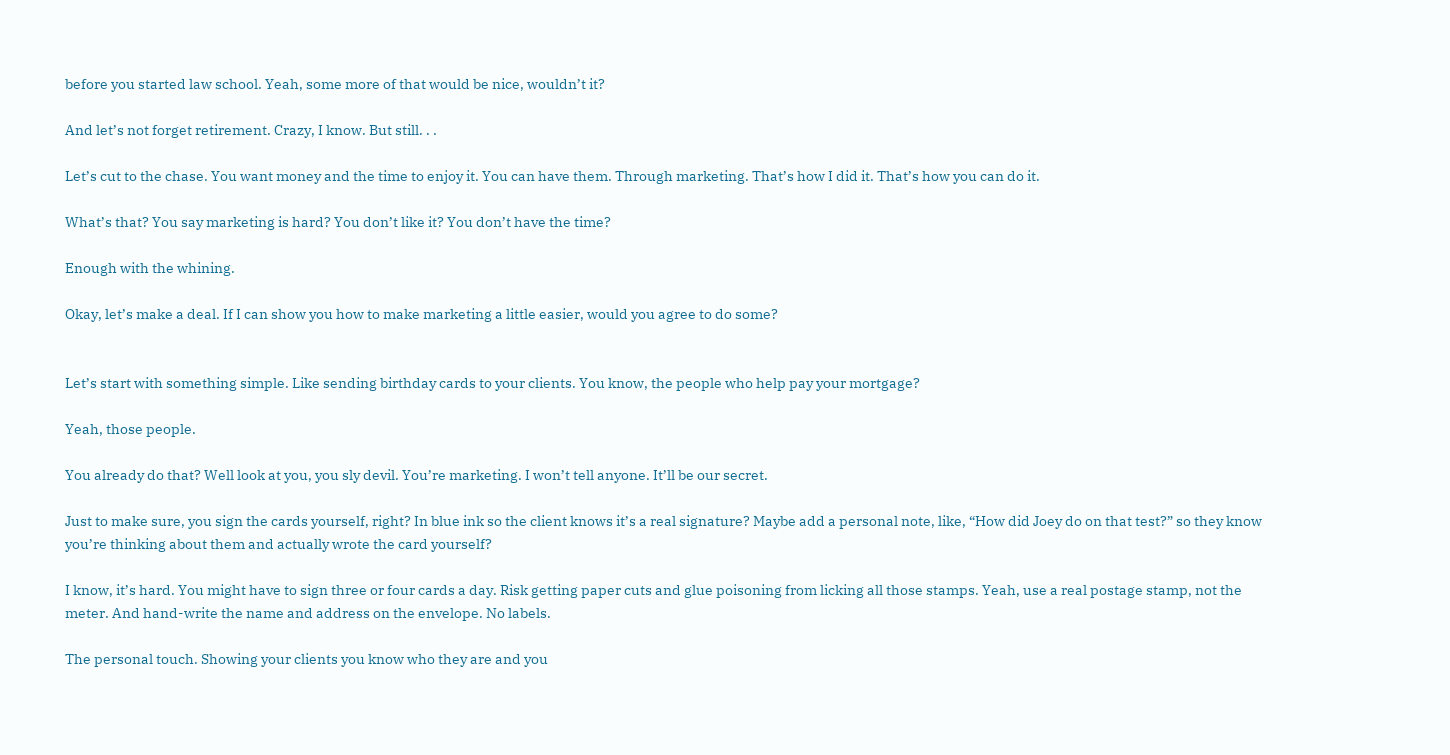before you started law school. Yeah, some more of that would be nice, wouldn’t it?

And let’s not forget retirement. Crazy, I know. But still. . .

Let’s cut to the chase. You want money and the time to enjoy it. You can have them. Through marketing. That’s how I did it. That’s how you can do it.

What’s that? You say marketing is hard? You don’t like it? You don’t have the time?

Enough with the whining.

Okay, let’s make a deal. If I can show you how to make marketing a little easier, would you agree to do some?


Let’s start with something simple. Like sending birthday cards to your clients. You know, the people who help pay your mortgage?

Yeah, those people.

You already do that? Well look at you, you sly devil. You’re marketing. I won’t tell anyone. It’ll be our secret.

Just to make sure, you sign the cards yourself, right? In blue ink so the client knows it’s a real signature? Maybe add a personal note, like, “How did Joey do on that test?” so they know you’re thinking about them and actually wrote the card yourself?

I know, it’s hard. You might have to sign three or four cards a day. Risk getting paper cuts and glue poisoning from licking all those stamps. Yeah, use a real postage stamp, not the meter. And hand-write the name and address on the envelope. No labels.

The personal touch. Showing your clients you know who they are and you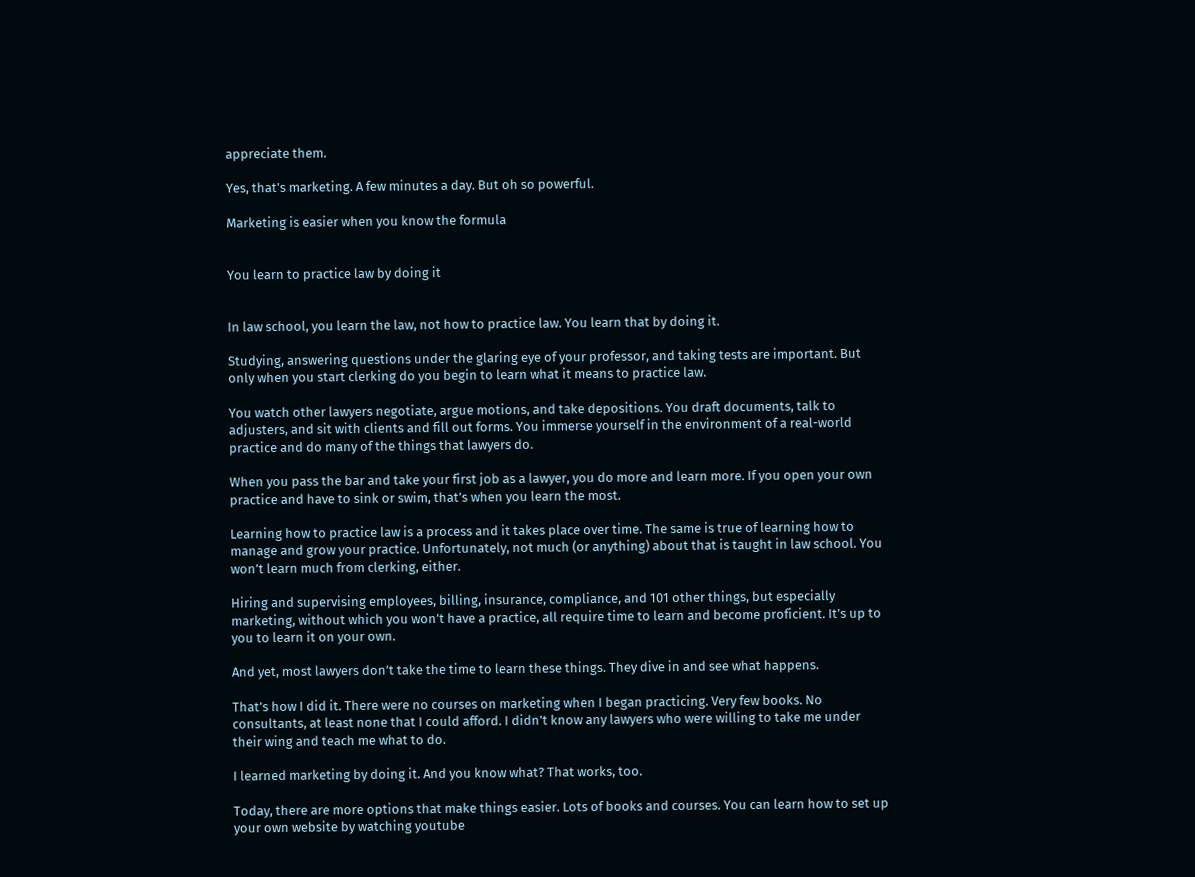appreciate them.

Yes, that’s marketing. A few minutes a day. But oh so powerful.

Marketing is easier when you know the formula


You learn to practice law by doing it


In law school, you learn the law, not how to practice law. You learn that by doing it.

Studying, answering questions under the glaring eye of your professor, and taking tests are important. But only when you start clerking do you begin to learn what it means to practice law.

You watch other lawyers negotiate, argue motions, and take depositions. You draft documents, talk to adjusters, and sit with clients and fill out forms. You immerse yourself in the environment of a real-world practice and do many of the things that lawyers do.

When you pass the bar and take your first job as a lawyer, you do more and learn more. If you open your own practice and have to sink or swim, that’s when you learn the most.

Learning how to practice law is a process and it takes place over time. The same is true of learning how to manage and grow your practice. Unfortunately, not much (or anything) about that is taught in law school. You won’t learn much from clerking, either.

Hiring and supervising employees, billing, insurance, compliance, and 101 other things, but especially marketing, without which you won’t have a practice, all require time to learn and become proficient. It’s up to you to learn it on your own.

And yet, most lawyers don’t take the time to learn these things. They dive in and see what happens.

That’s how I did it. There were no courses on marketing when I began practicing. Very few books. No consultants, at least none that I could afford. I didn’t know any lawyers who were willing to take me under their wing and teach me what to do.

I learned marketing by doing it. And you know what? That works, too.

Today, there are more options that make things easier. Lots of books and courses. You can learn how to set up your own website by watching youtube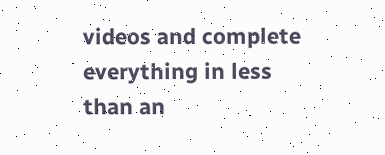videos and complete everything in less than an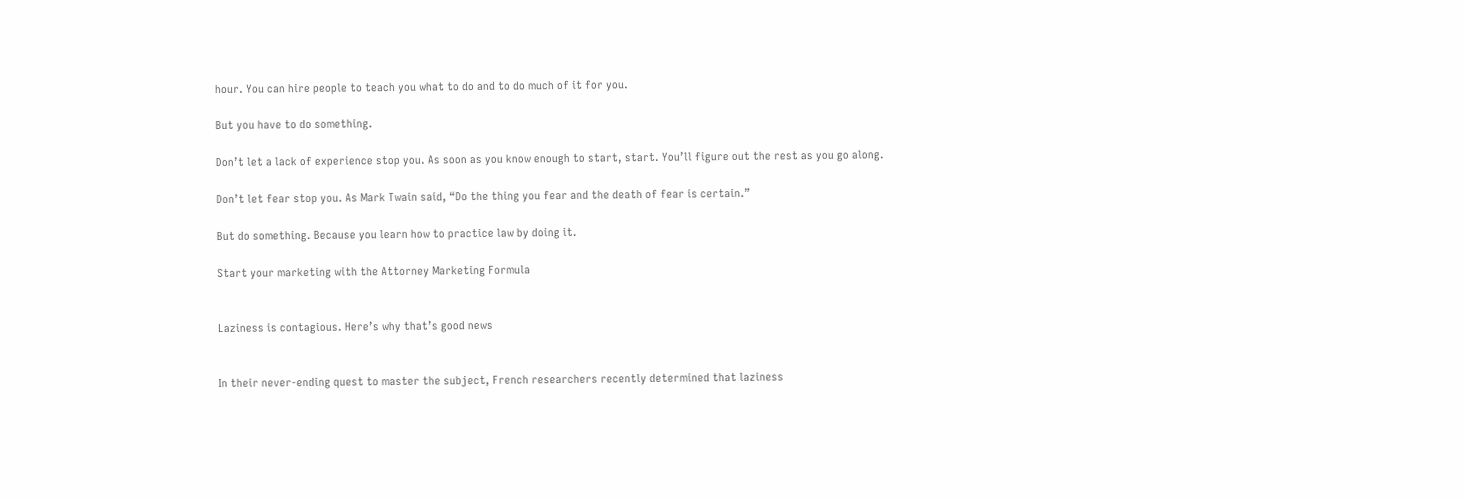hour. You can hire people to teach you what to do and to do much of it for you.

But you have to do something.

Don’t let a lack of experience stop you. As soon as you know enough to start, start. You’ll figure out the rest as you go along.

Don’t let fear stop you. As Mark Twain said, “Do the thing you fear and the death of fear is certain.”

But do something. Because you learn how to practice law by doing it.

Start your marketing with the Attorney Marketing Formula


Laziness is contagious. Here’s why that’s good news


In their never-ending quest to master the subject, French researchers recently determined that laziness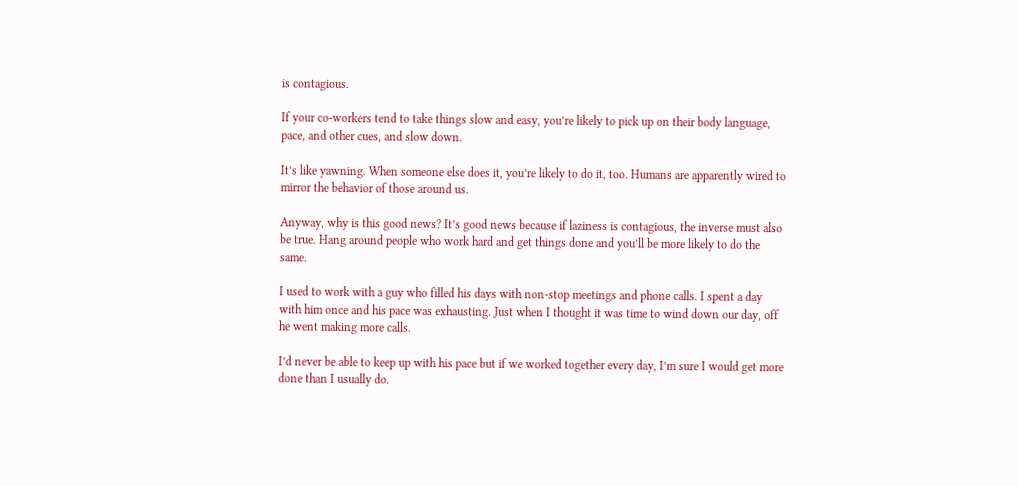is contagious.

If your co-workers tend to take things slow and easy, you’re likely to pick up on their body language, pace, and other cues, and slow down.

It’s like yawning. When someone else does it, you’re likely to do it, too. Humans are apparently wired to mirror the behavior of those around us.

Anyway, why is this good news? It’s good news because if laziness is contagious, the inverse must also be true. Hang around people who work hard and get things done and you’ll be more likely to do the same.

I used to work with a guy who filled his days with non-stop meetings and phone calls. I spent a day with him once and his pace was exhausting. Just when I thought it was time to wind down our day, off he went making more calls.

I’d never be able to keep up with his pace but if we worked together every day, I’m sure I would get more done than I usually do.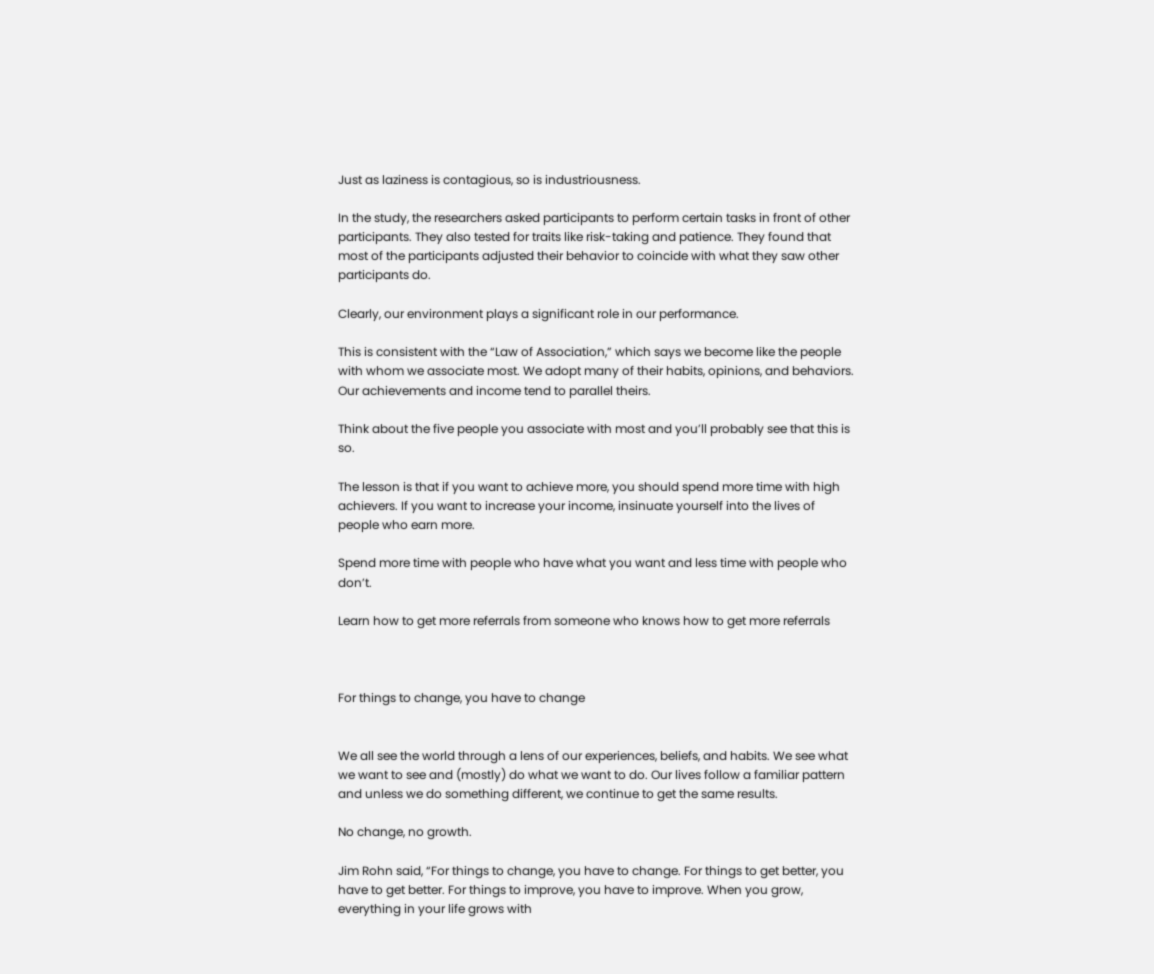Just as laziness is contagious, so is industriousness.

In the study, the researchers asked participants to perform certain tasks in front of other participants. They also tested for traits like risk-taking and patience. They found that most of the participants adjusted their behavior to coincide with what they saw other participants do.

Clearly, our environment plays a significant role in our performance.

This is consistent with the “Law of Association,” which says we become like the people with whom we associate most. We adopt many of their habits, opinions, and behaviors. Our achievements and income tend to parallel theirs.

Think about the five people you associate with most and you’ll probably see that this is so.

The lesson is that if you want to achieve more, you should spend more time with high achievers. If you want to increase your income, insinuate yourself into the lives of people who earn more.

Spend more time with people who have what you want and less time with people who don’t.

Learn how to get more referrals from someone who knows how to get more referrals



For things to change, you have to change


We all see the world through a lens of our experiences, beliefs, and habits. We see what we want to see and (mostly) do what we want to do. Our lives follow a familiar pattern and unless we do something different, we continue to get the same results.

No change, no growth.

Jim Rohn said, “For things to change, you have to change. For things to get better, you have to get better. For things to improve, you have to improve. When you grow, everything in your life grows with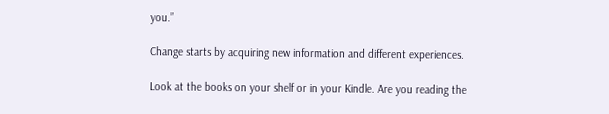you.”

Change starts by acquiring new information and different experiences.

Look at the books on your shelf or in your Kindle. Are you reading the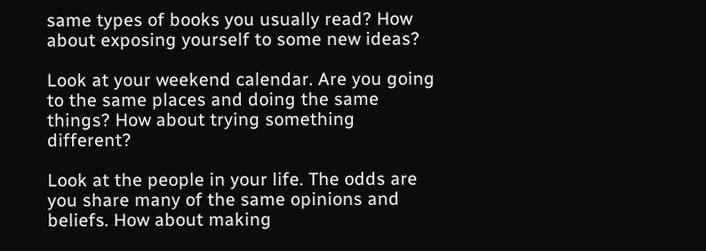same types of books you usually read? How about exposing yourself to some new ideas?

Look at your weekend calendar. Are you going to the same places and doing the same things? How about trying something different?

Look at the people in your life. The odds are you share many of the same opinions and beliefs. How about making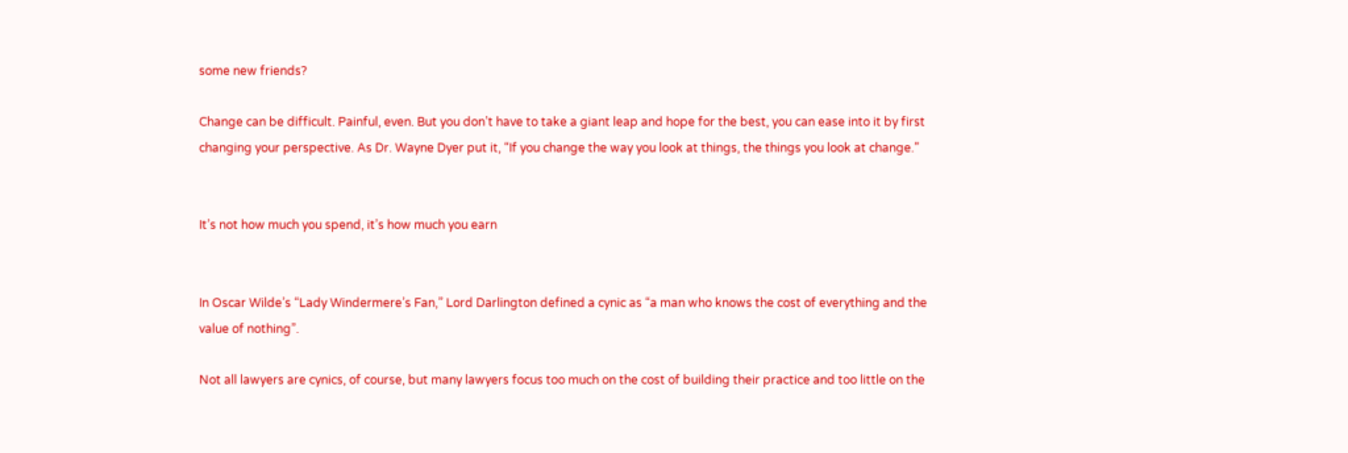some new friends?

Change can be difficult. Painful, even. But you don’t have to take a giant leap and hope for the best, you can ease into it by first changing your perspective. As Dr. Wayne Dyer put it, “If you change the way you look at things, the things you look at change.”


It’s not how much you spend, it’s how much you earn


In Oscar Wilde’s “Lady Windermere’s Fan,” Lord Darlington defined a cynic as “a man who knows the cost of everything and the value of nothing”.

Not all lawyers are cynics, of course, but many lawyers focus too much on the cost of building their practice and too little on the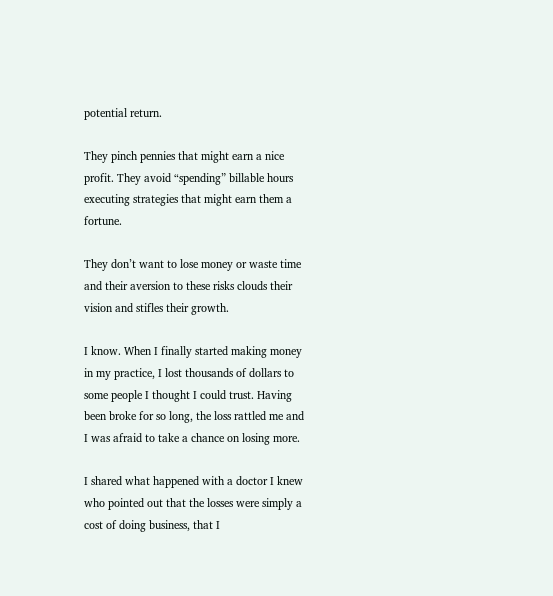potential return.

They pinch pennies that might earn a nice profit. They avoid “spending” billable hours executing strategies that might earn them a fortune.

They don’t want to lose money or waste time and their aversion to these risks clouds their vision and stifles their growth.

I know. When I finally started making money in my practice, I lost thousands of dollars to some people I thought I could trust. Having been broke for so long, the loss rattled me and I was afraid to take a chance on losing more.

I shared what happened with a doctor I knew who pointed out that the losses were simply a cost of doing business, that I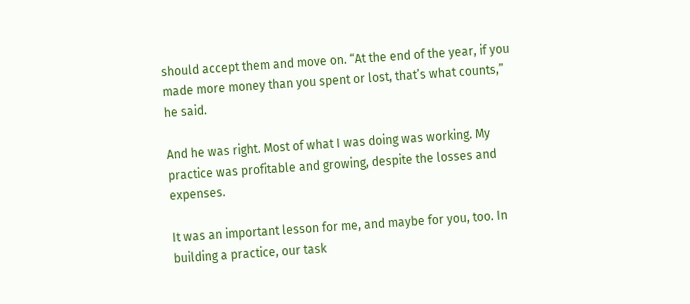should accept them and move on. “At the end of the year, if you made more money than you spent or lost, that’s what counts,” he said.

And he was right. Most of what I was doing was working. My practice was profitable and growing, despite the losses and expenses.

It was an important lesson for me, and maybe for you, too. In building a practice, our task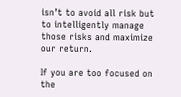isn’t to avoid all risk but to intelligently manage those risks and maximize our return.

If you are too focused on the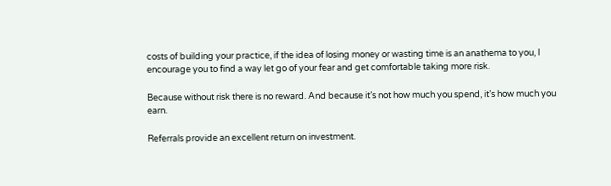costs of building your practice, if the idea of losing money or wasting time is an anathema to you, I encourage you to find a way let go of your fear and get comfortable taking more risk.

Because without risk there is no reward. And because it’s not how much you spend, it’s how much you earn.

Referrals provide an excellent return on investment.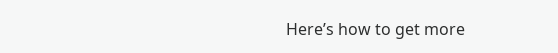Here’s how to get more